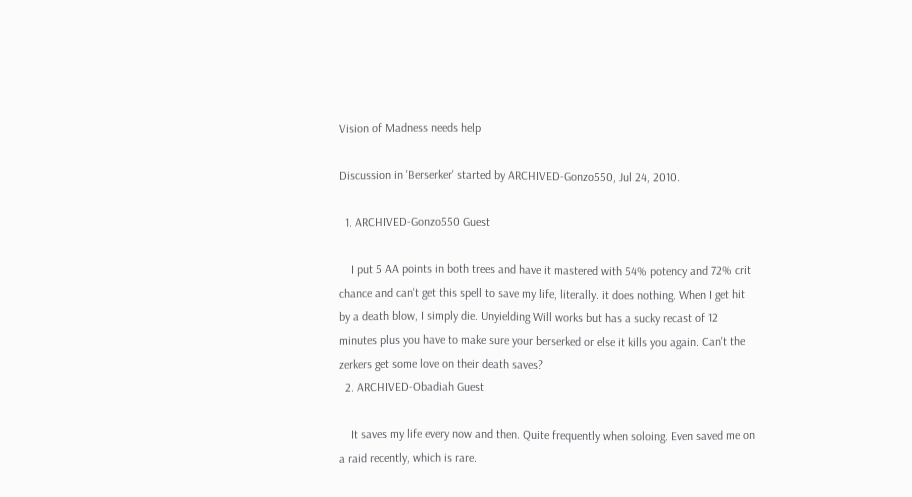Vision of Madness needs help

Discussion in 'Berserker' started by ARCHIVED-Gonzo550, Jul 24, 2010.

  1. ARCHIVED-Gonzo550 Guest

    I put 5 AA points in both trees and have it mastered with 54% potency and 72% crit chance and can't get this spell to save my life, literally. it does nothing. When I get hit by a death blow, I simply die. Unyielding Will works but has a sucky recast of 12 minutes plus you have to make sure your berserked or else it kills you again. Can't the zerkers get some love on their death saves?
  2. ARCHIVED-Obadiah Guest

    It saves my life every now and then. Quite frequently when soloing. Even saved me on a raid recently, which is rare.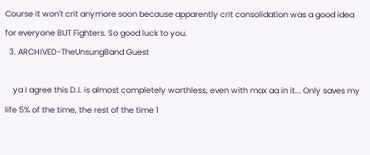Course it won't crit anymore soon because apparently crit consolidation was a good idea for everyone BUT Fighters. So good luck to you.
  3. ARCHIVED-TheUnsungBand Guest

    ya I agree this D.I. is almost completely worthless, even with max aa in it... Only saves my life 5% of the time, the rest of the time 1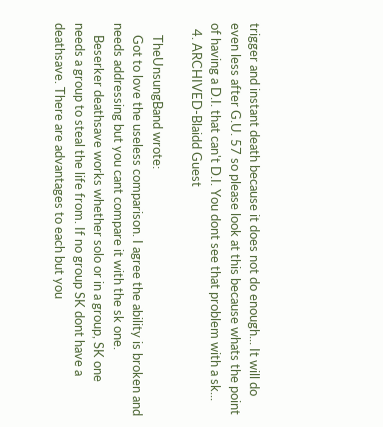trigger and instant death because it does not do enough... It will do even less after G.U. 57 so please look at this because whats the point of having a D.I. that can't D.I. You dont see that problem with a sk...
  4. ARCHIVED-Blaidd Guest

    TheUnsungBand wrote:
    Got to love the useless comparison. I agree the ability is broken and needs addressing but you cant compare it with the sk one.
    Beserker deathsave works whether solo or in a group, SK one needs a group to steal the life from. If no group SK dont have a deathsave. There are advantages to each but you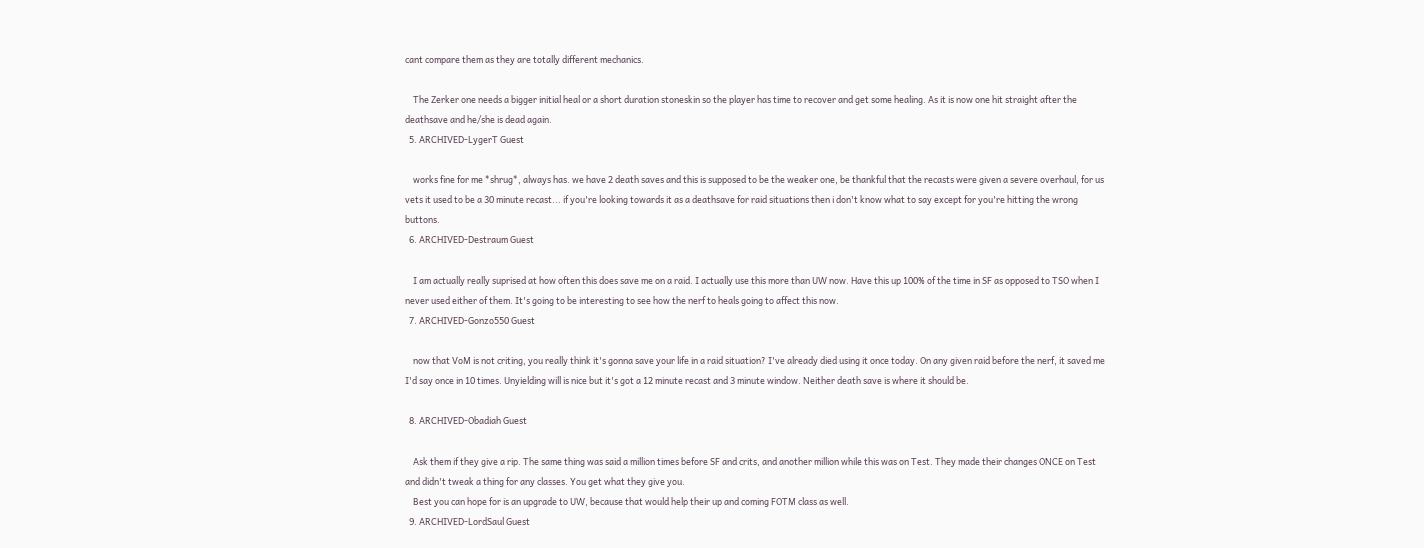cant compare them as they are totally different mechanics.

    The Zerker one needs a bigger initial heal or a short duration stoneskin so the player has time to recover and get some healing. As it is now one hit straight after the deathsave and he/she is dead again.
  5. ARCHIVED-LygerT Guest

    works fine for me *shrug*, always has. we have 2 death saves and this is supposed to be the weaker one, be thankful that the recasts were given a severe overhaul, for us vets it used to be a 30 minute recast... if you're looking towards it as a deathsave for raid situations then i don't know what to say except for you're hitting the wrong buttons.
  6. ARCHIVED-Destraum Guest

    I am actually really suprised at how often this does save me on a raid. I actually use this more than UW now. Have this up 100% of the time in SF as opposed to TSO when I never used either of them. It's going to be interesting to see how the nerf to heals going to affect this now.
  7. ARCHIVED-Gonzo550 Guest

    now that VoM is not criting, you really think it's gonna save your life in a raid situation? I've already died using it once today. On any given raid before the nerf, it saved me I'd say once in 10 times. Unyielding will is nice but it's got a 12 minute recast and 3 minute window. Neither death save is where it should be.

  8. ARCHIVED-Obadiah Guest

    Ask them if they give a rip. The same thing was said a million times before SF and crits, and another million while this was on Test. They made their changes ONCE on Test and didn't tweak a thing for any classes. You get what they give you.
    Best you can hope for is an upgrade to UW, because that would help their up and coming FOTM class as well.
  9. ARCHIVED-LordSaul Guest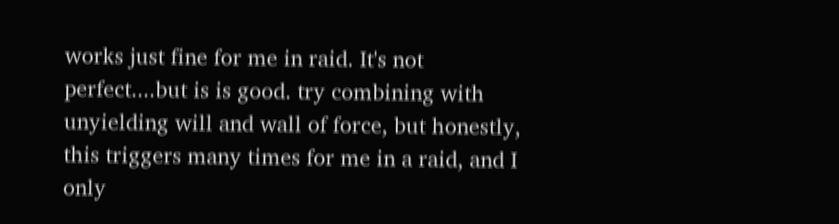works just fine for me in raid. It's not perfect....but is is good. try combining with unyielding will and wall of force, but honestly, this triggers many times for me in a raid, and I only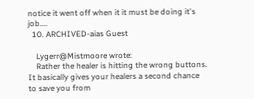notice it went off when it it must be doing it's job....
  10. ARCHIVED-aias Guest

    Lygerr@Mistmoore wrote:
    Rather the healer is hitting the wrong buttons. It basically gives your healers a second chance to save you from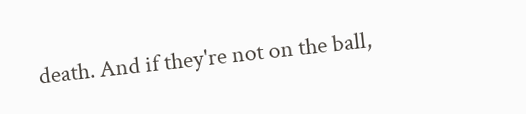death. And if they're not on the ball,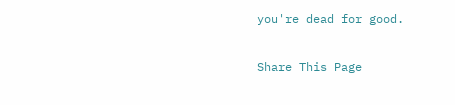you're dead for good.

Share This Page